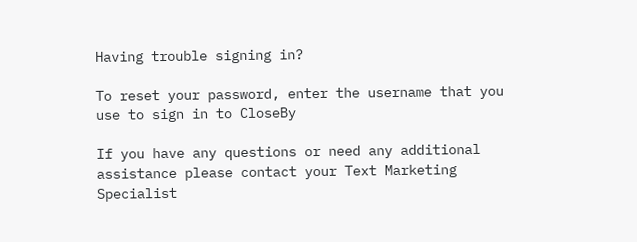Having trouble signing in?

To reset your password, enter the username that you use to sign in to CloseBy

If you have any questions or need any additional assistance please contact your Text Marketing Specialist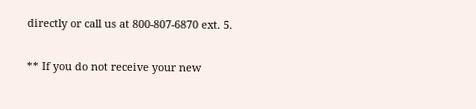directly or call us at 800-807-6870 ext. 5.

** If you do not receive your new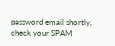password email shortly, check your SPAM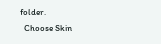folder.
  Choose Skin